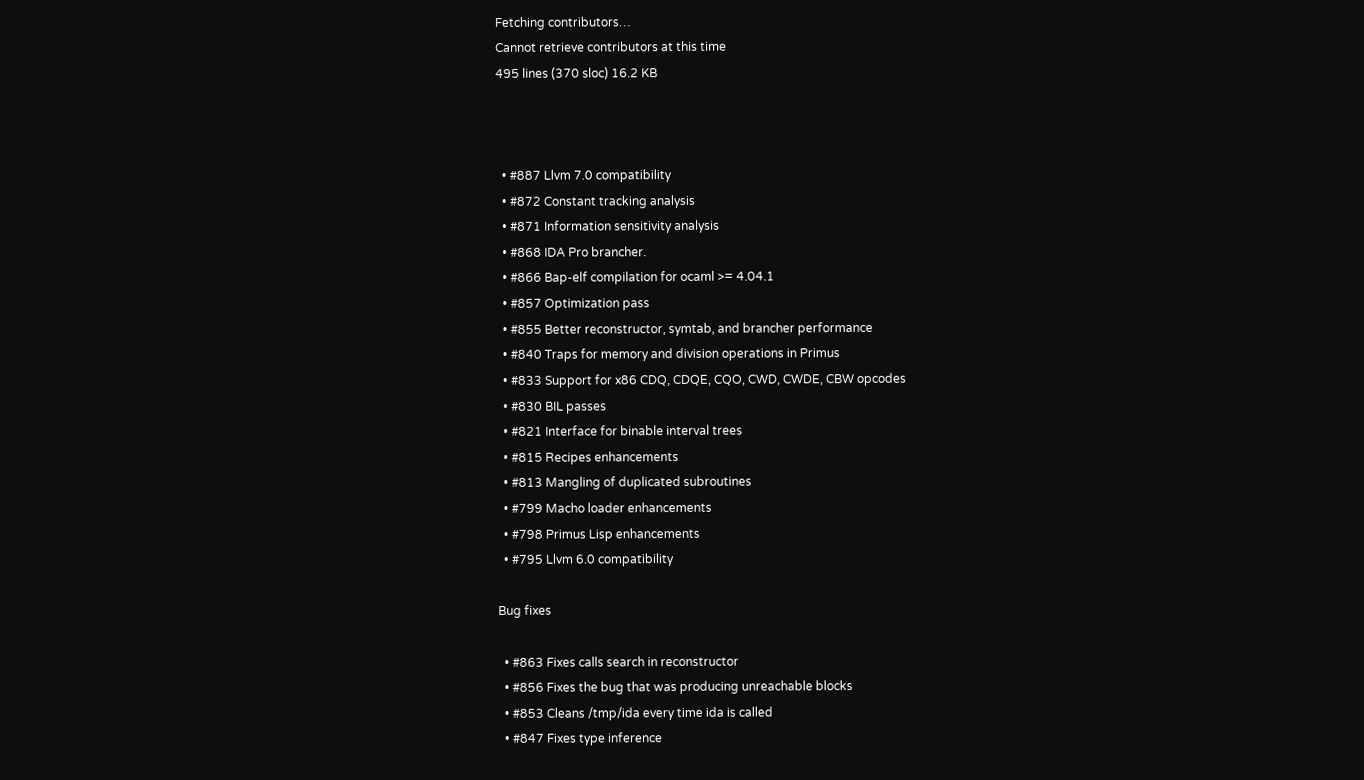Fetching contributors…
Cannot retrieve contributors at this time
495 lines (370 sloc) 16.2 KB



  • #887 Llvm 7.0 compatibility
  • #872 Constant tracking analysis
  • #871 Information sensitivity analysis
  • #868 IDA Pro brancher.
  • #866 Bap-elf compilation for ocaml >= 4.04.1
  • #857 Optimization pass
  • #855 Better reconstructor, symtab, and brancher performance
  • #840 Traps for memory and division operations in Primus
  • #833 Support for x86 CDQ, CDQE, CQO, CWD, CWDE, CBW opcodes
  • #830 BIL passes
  • #821 Interface for binable interval trees
  • #815 Recipes enhancements
  • #813 Mangling of duplicated subroutines
  • #799 Macho loader enhancements
  • #798 Primus Lisp enhancements
  • #795 Llvm 6.0 compatibility

Bug fixes

  • #863 Fixes calls search in reconstructor
  • #856 Fixes the bug that was producing unreachable blocks
  • #853 Cleans /tmp/ida every time ida is called
  • #847 Fixes type inference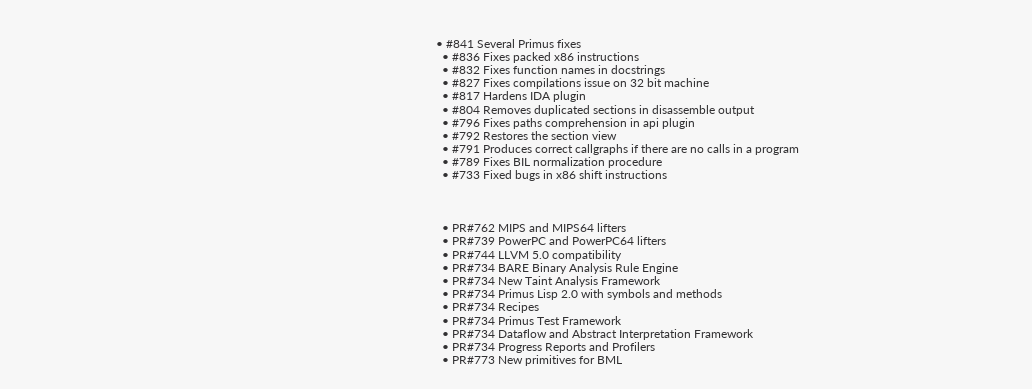• #841 Several Primus fixes
  • #836 Fixes packed x86 instructions
  • #832 Fixes function names in docstrings
  • #827 Fixes compilations issue on 32 bit machine
  • #817 Hardens IDA plugin
  • #804 Removes duplicated sections in disassemble output
  • #796 Fixes paths comprehension in api plugin
  • #792 Restores the section view
  • #791 Produces correct callgraphs if there are no calls in a program
  • #789 Fixes BIL normalization procedure
  • #733 Fixed bugs in x86 shift instructions



  • PR#762 MIPS and MIPS64 lifters
  • PR#739 PowerPC and PowerPC64 lifters
  • PR#744 LLVM 5.0 compatibility
  • PR#734 BARE Binary Analysis Rule Engine
  • PR#734 New Taint Analysis Framework
  • PR#734 Primus Lisp 2.0 with symbols and methods
  • PR#734 Recipes
  • PR#734 Primus Test Framework
  • PR#734 Dataflow and Abstract Interpretation Framework
  • PR#734 Progress Reports and Profilers
  • PR#773 New primitives for BML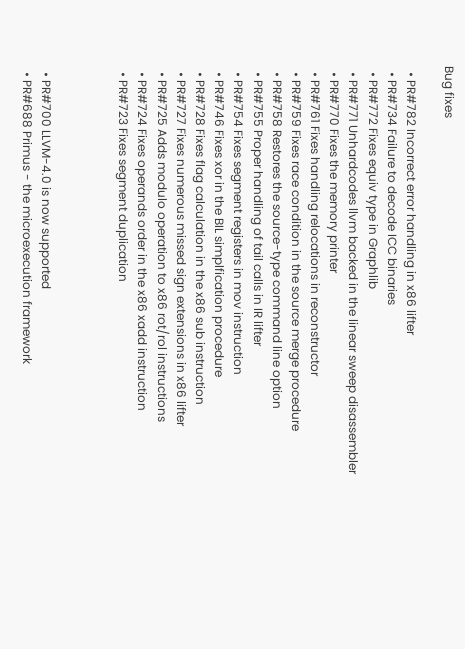Bug fixes

  • PR#782 Incorrect error handling in x86 lifter
  • PR#734 Failure to decode ICC binaries
  • PR#772 Fixes equiv type in Graphlib
  • PR#771 Unhardcodes llvm backed in the linear sweep disassembler
  • PR#770 Fixes the memory printer
  • PR#761 Fixes handling relocations in reconstructor
  • PR#759 Fixes race condition in the source merge procedure
  • PR#758 Restores the source-type command line option
  • PR#755 Proper handling of tail calls in IR lifter
  • PR#754 Fixes segment registers in mov instruction
  • PR#746 Fixes xor in the BIL simplfication procedure
  • PR#728 Fixes flag calculation in the x86 sub instruction
  • PR#727 Fixes numerous missed sign extensions in x86 lifter
  • PR#725 Adds modulo operation to x86 rot/rol instructions
  • PR#724 Fixes operands order in the x86 xadd instruction
  • PR#723 Fixes segment duplication



  • PR#700 LLVM-4.0 is now supported
  • PR#688 Primus - the microexecution framework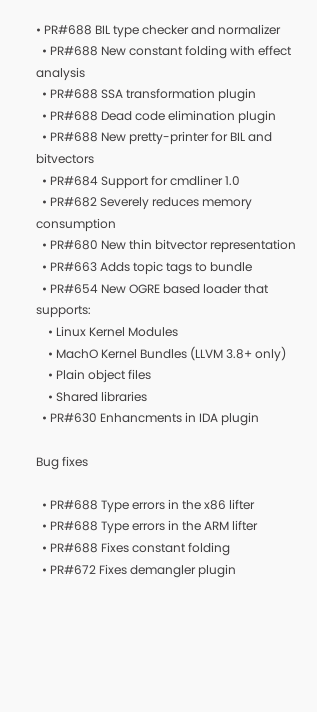• PR#688 BIL type checker and normalizer
  • PR#688 New constant folding with effect analysis
  • PR#688 SSA transformation plugin
  • PR#688 Dead code elimination plugin
  • PR#688 New pretty-printer for BIL and bitvectors
  • PR#684 Support for cmdliner 1.0
  • PR#682 Severely reduces memory consumption
  • PR#680 New thin bitvector representation
  • PR#663 Adds topic tags to bundle
  • PR#654 New OGRE based loader that supports:
    • Linux Kernel Modules
    • MachO Kernel Bundles (LLVM 3.8+ only)
    • Plain object files
    • Shared libraries
  • PR#630 Enhancments in IDA plugin

Bug fixes

  • PR#688 Type errors in the x86 lifter
  • PR#688 Type errors in the ARM lifter
  • PR#688 Fixes constant folding
  • PR#672 Fixes demangler plugin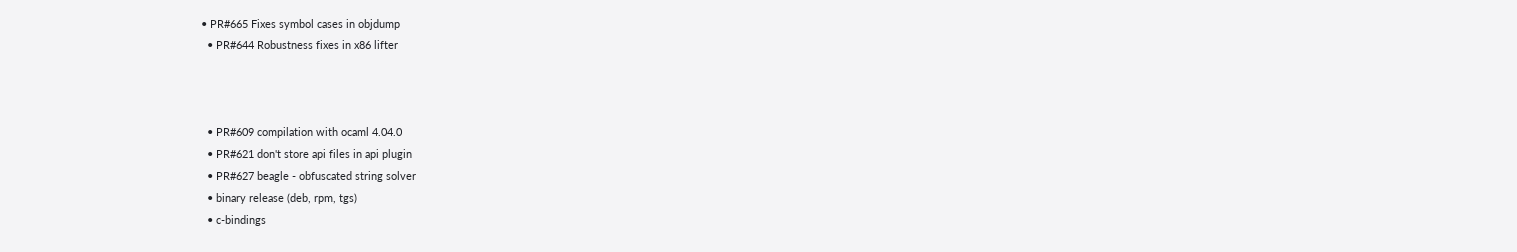• PR#665 Fixes symbol cases in objdump
  • PR#644 Robustness fixes in x86 lifter



  • PR#609 compilation with ocaml 4.04.0
  • PR#621 don't store api files in api plugin
  • PR#627 beagle - obfuscated string solver
  • binary release (deb, rpm, tgs)
  • c-bindings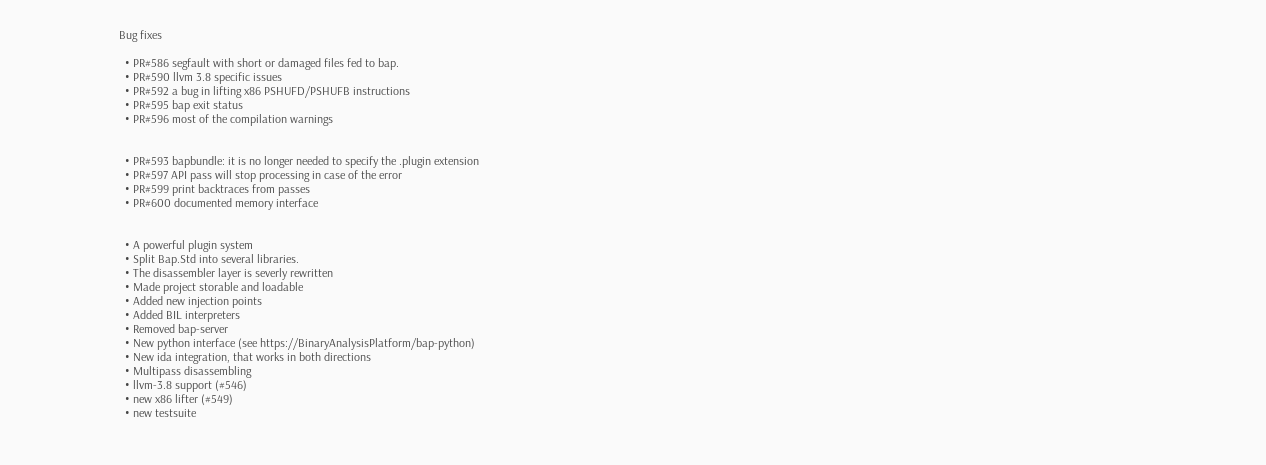Bug fixes

  • PR#586 segfault with short or damaged files fed to bap.
  • PR#590 llvm 3.8 specific issues
  • PR#592 a bug in lifting x86 PSHUFD/PSHUFB instructions
  • PR#595 bap exit status
  • PR#596 most of the compilation warnings


  • PR#593 bapbundle: it is no longer needed to specify the .plugin extension
  • PR#597 API pass will stop processing in case of the error
  • PR#599 print backtraces from passes
  • PR#600 documented memory interface


  • A powerful plugin system
  • Split Bap.Std into several libraries.
  • The disassembler layer is severly rewritten
  • Made project storable and loadable
  • Added new injection points
  • Added BIL interpreters
  • Removed bap-server
  • New python interface (see https://BinaryAnalysisPlatform/bap-python)
  • New ida integration, that works in both directions
  • Multipass disassembling
  • llvm-3.8 support (#546)
  • new x86 lifter (#549)
  • new testsuite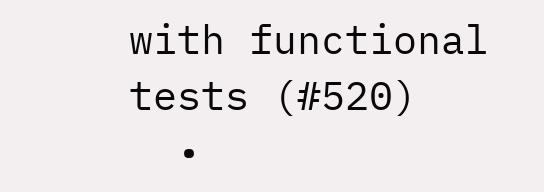with functional tests (#520)
  •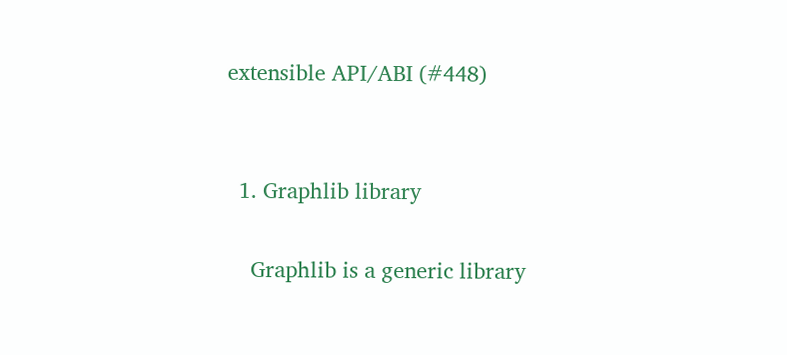extensible API/ABI (#448)


  1. Graphlib library

    Graphlib is a generic library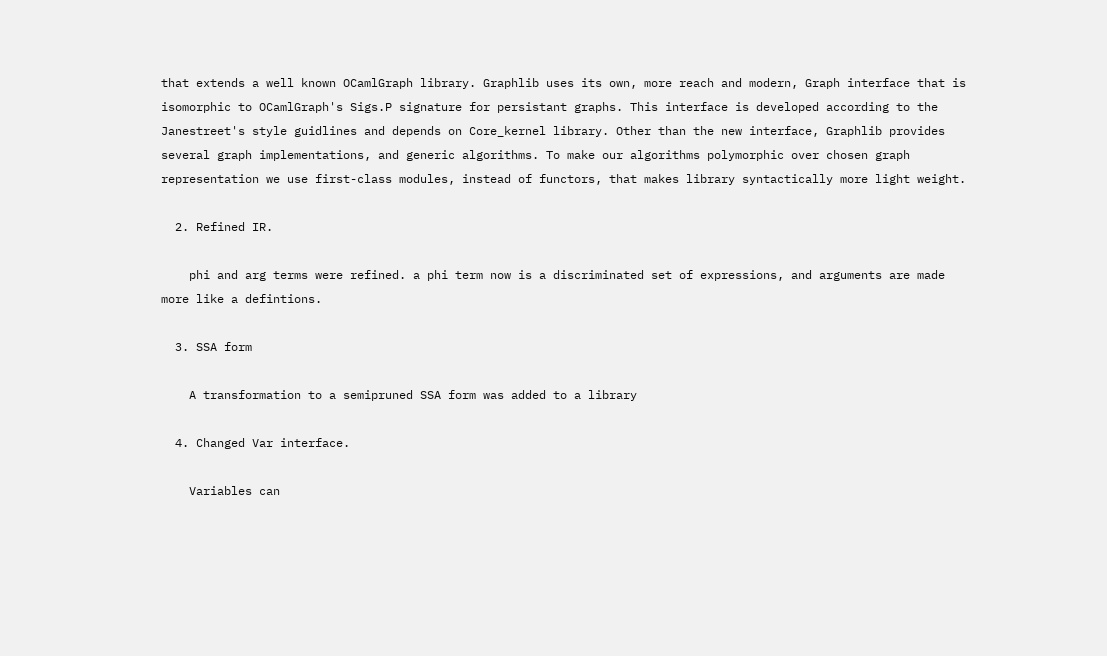that extends a well known OCamlGraph library. Graphlib uses its own, more reach and modern, Graph interface that is isomorphic to OCamlGraph's Sigs.P signature for persistant graphs. This interface is developed according to the Janestreet's style guidlines and depends on Core_kernel library. Other than the new interface, Graphlib provides several graph implementations, and generic algorithms. To make our algorithms polymorphic over chosen graph representation we use first-class modules, instead of functors, that makes library syntactically more light weight.

  2. Refined IR.

    phi and arg terms were refined. a phi term now is a discriminated set of expressions, and arguments are made more like a defintions.

  3. SSA form

    A transformation to a semipruned SSA form was added to a library

  4. Changed Var interface.

    Variables can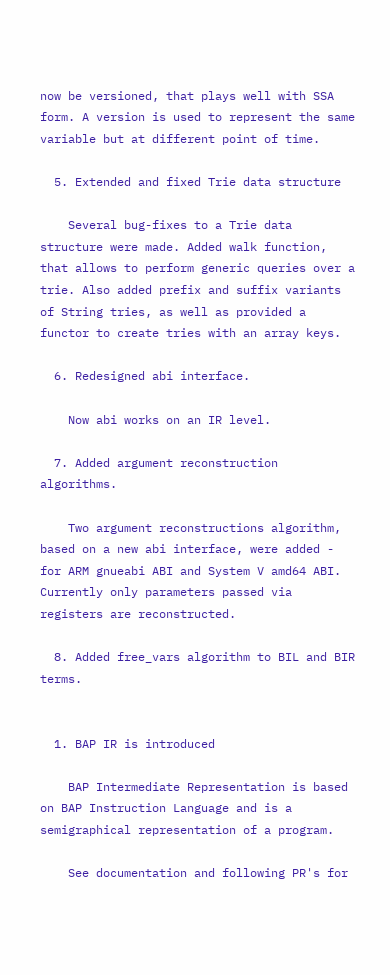now be versioned, that plays well with SSA form. A version is used to represent the same variable but at different point of time.

  5. Extended and fixed Trie data structure

    Several bug-fixes to a Trie data structure were made. Added walk function, that allows to perform generic queries over a trie. Also added prefix and suffix variants of String tries, as well as provided a functor to create tries with an array keys.

  6. Redesigned abi interface.

    Now abi works on an IR level.

  7. Added argument reconstruction algorithms.

    Two argument reconstructions algorithm, based on a new abi interface, were added - for ARM gnueabi ABI and System V amd64 ABI. Currently only parameters passed via registers are reconstructed.

  8. Added free_vars algorithm to BIL and BIR terms.


  1. BAP IR is introduced

    BAP Intermediate Representation is based on BAP Instruction Language and is a semigraphical representation of a program.

    See documentation and following PR's for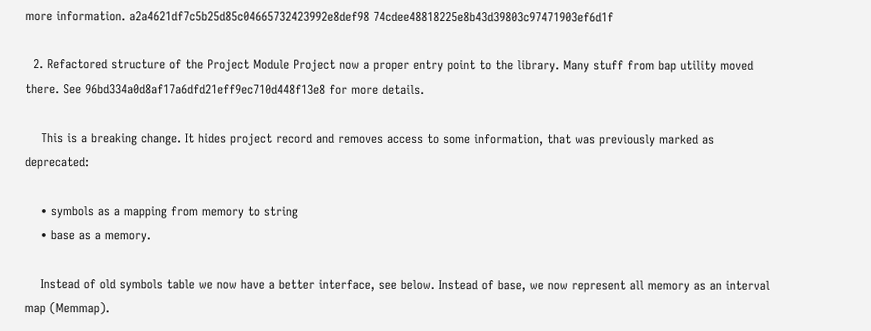more information. a2a4621df7c5b25d85c04665732423992e8def98 74cdee48818225e8b43d39803c97471903ef6d1f

  2. Refactored structure of the Project Module Project now a proper entry point to the library. Many stuff from bap utility moved there. See 96bd334a0d8af17a6dfd21eff9ec710d448f13e8 for more details.

    This is a breaking change. It hides project record and removes access to some information, that was previously marked as deprecated:

    • symbols as a mapping from memory to string
    • base as a memory.

    Instead of old symbols table we now have a better interface, see below. Instead of base, we now represent all memory as an interval map (Memmap).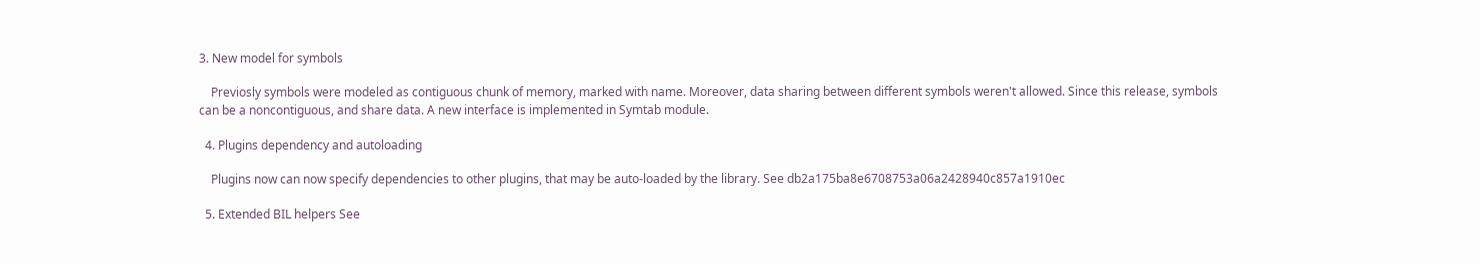3. New model for symbols

    Previosly symbols were modeled as contiguous chunk of memory, marked with name. Moreover, data sharing between different symbols weren't allowed. Since this release, symbols can be a noncontiguous, and share data. A new interface is implemented in Symtab module.

  4. Plugins dependency and autoloading

    Plugins now can now specify dependencies to other plugins, that may be auto-loaded by the library. See db2a175ba8e6708753a06a2428940c857a1910ec

  5. Extended BIL helpers See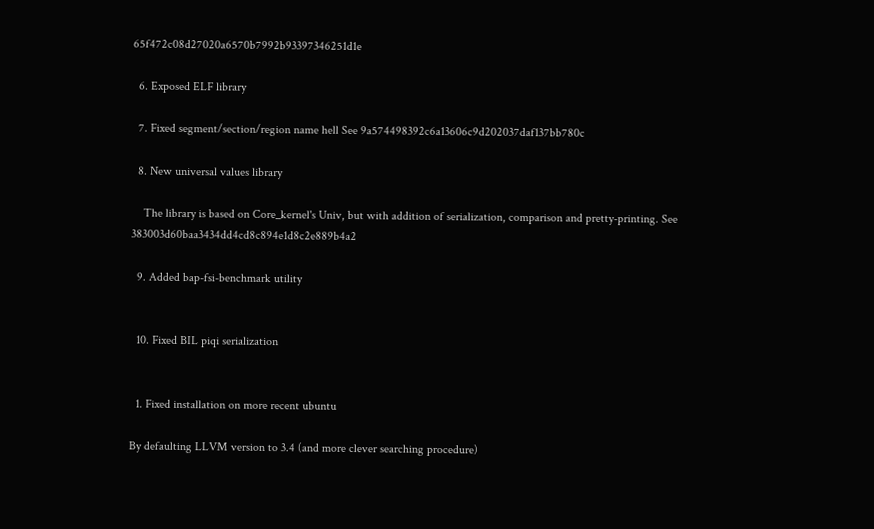65f472c08d27020a6570b7992b93397346251d1e

  6. Exposed ELF library

  7. Fixed segment/section/region name hell See 9a574498392c6a13606c9d202037daf137bb780c

  8. New universal values library

    The library is based on Core_kernel's Univ, but with addition of serialization, comparison and pretty-printing. See 383003d60baa3434dd4cd8c894e1d8c2e889b4a2

  9. Added bap-fsi-benchmark utility


  10. Fixed BIL piqi serialization


  1. Fixed installation on more recent ubuntu

By defaulting LLVM version to 3.4 (and more clever searching procedure)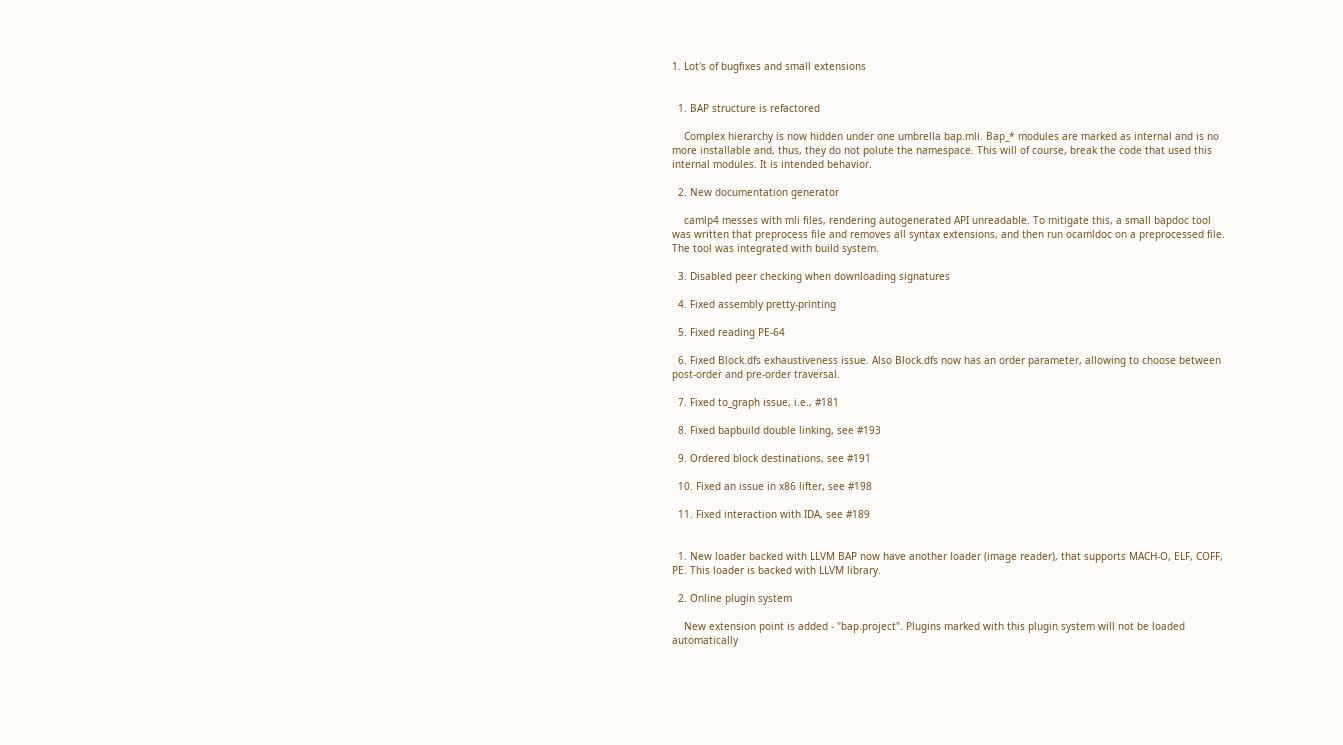1. Lot's of bugfixes and small extensions


  1. BAP structure is refactored

    Complex hierarchy is now hidden under one umbrella bap.mli. Bap_* modules are marked as internal and is no more installable and, thus, they do not polute the namespace. This will of course, break the code that used this internal modules. It is intended behavior.

  2. New documentation generator

    camlp4 messes with mli files, rendering autogenerated API unreadable. To mitigate this, a small bapdoc tool was written that preprocess file and removes all syntax extensions, and then run ocamldoc on a preprocessed file. The tool was integrated with build system.

  3. Disabled peer checking when downloading signatures

  4. Fixed assembly pretty-printing

  5. Fixed reading PE-64

  6. Fixed Block.dfs exhaustiveness issue. Also Block.dfs now has an order parameter, allowing to choose between post-order and pre-order traversal.

  7. Fixed to_graph issue, i.e., #181

  8. Fixed bapbuild double linking, see #193

  9. Ordered block destinations, see #191

  10. Fixed an issue in x86 lifter, see #198

  11. Fixed interaction with IDA, see #189


  1. New loader backed with LLVM BAP now have another loader (image reader), that supports MACH-O, ELF, COFF, PE. This loader is backed with LLVM library.

  2. Online plugin system

    New extension point is added - "bap.project". Plugins marked with this plugin system will not be loaded automatically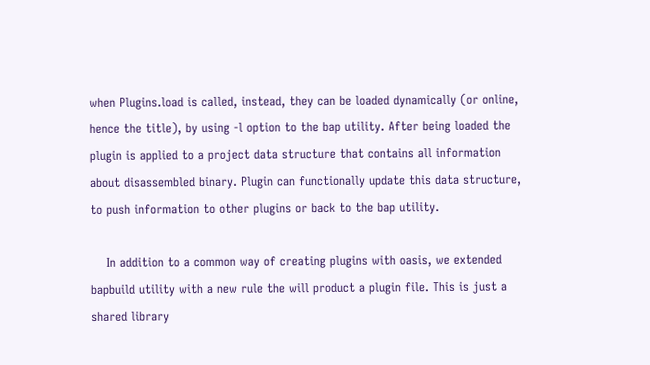when Plugins.load is called, instead, they can be loaded dynamically (or online, hence the title), by using -l option to the bap utility. After being loaded the plugin is applied to a project data structure that contains all information about disassembled binary. Plugin can functionally update this data structure, to push information to other plugins or back to the bap utility.

    In addition to a common way of creating plugins with oasis, we extended bapbuild utility with a new rule the will product a plugin file. This is just a shared library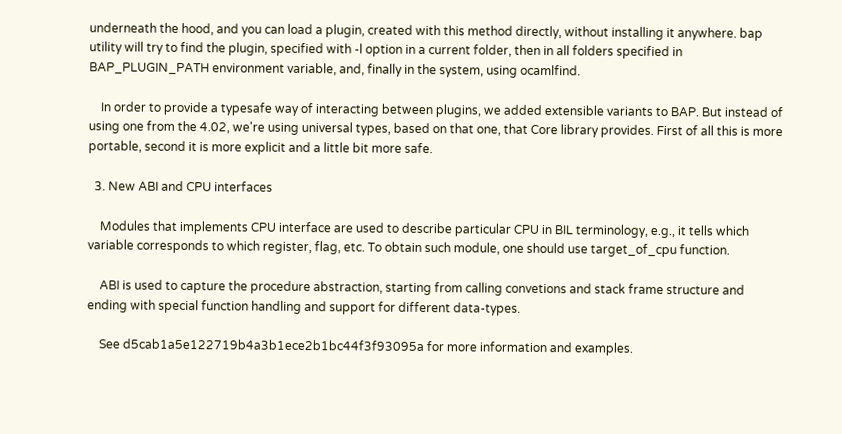underneath the hood, and you can load a plugin, created with this method directly, without installing it anywhere. bap utility will try to find the plugin, specified with -l option in a current folder, then in all folders specified in BAP_PLUGIN_PATH environment variable, and, finally in the system, using ocamlfind.

    In order to provide a typesafe way of interacting between plugins, we added extensible variants to BAP. But instead of using one from the 4.02, we're using universal types, based on that one, that Core library provides. First of all this is more portable, second it is more explicit and a little bit more safe.

  3. New ABI and CPU interfaces

    Modules that implements CPU interface are used to describe particular CPU in BIL terminology, e.g., it tells which variable corresponds to which register, flag, etc. To obtain such module, one should use target_of_cpu function.

    ABI is used to capture the procedure abstraction, starting from calling convetions and stack frame structure and ending with special function handling and support for different data-types.

    See d5cab1a5e122719b4a3b1ece2b1bc44f3f93095a for more information and examples.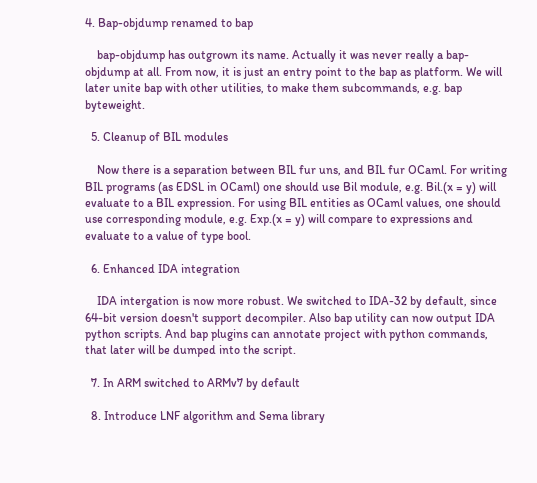4. Bap-objdump renamed to bap

    bap-objdump has outgrown its name. Actually it was never really a bap-objdump at all. From now, it is just an entry point to the bap as platform. We will later unite bap with other utilities, to make them subcommands, e.g. bap byteweight.

  5. Cleanup of BIL modules

    Now there is a separation between BIL fur uns, and BIL fur OCaml. For writing BIL programs (as EDSL in OCaml) one should use Bil module, e.g. Bil.(x = y) will evaluate to a BIL expression. For using BIL entities as OCaml values, one should use corresponding module, e.g. Exp.(x = y) will compare to expressions and evaluate to a value of type bool.

  6. Enhanced IDA integration

    IDA intergation is now more robust. We switched to IDA-32 by default, since 64-bit version doesn't support decompiler. Also bap utility can now output IDA python scripts. And bap plugins can annotate project with python commands, that later will be dumped into the script.

  7. In ARM switched to ARMv7 by default

  8. Introduce LNF algorithm and Sema library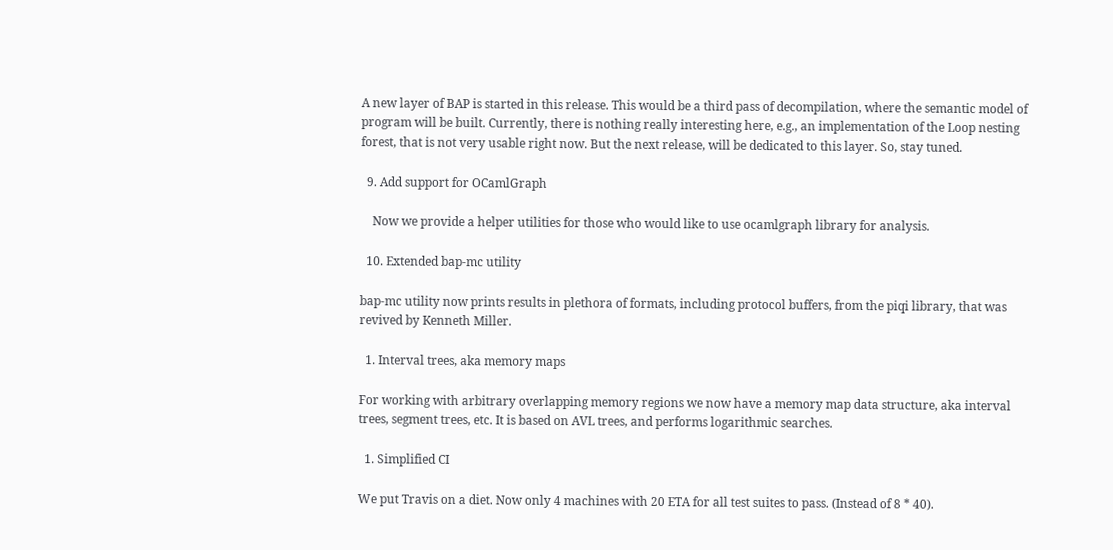A new layer of BAP is started in this release. This would be a third pass of decompilation, where the semantic model of program will be built. Currently, there is nothing really interesting here, e.g., an implementation of the Loop nesting forest, that is not very usable right now. But the next release, will be dedicated to this layer. So, stay tuned.

  9. Add support for OCamlGraph

    Now we provide a helper utilities for those who would like to use ocamlgraph library for analysis.

  10. Extended bap-mc utility

bap-mc utility now prints results in plethora of formats, including protocol buffers, from the piqi library, that was revived by Kenneth Miller.

  1. Interval trees, aka memory maps

For working with arbitrary overlapping memory regions we now have a memory map data structure, aka interval trees, segment trees, etc. It is based on AVL trees, and performs logarithmic searches.

  1. Simplified CI

We put Travis on a diet. Now only 4 machines with 20 ETA for all test suites to pass. (Instead of 8 * 40).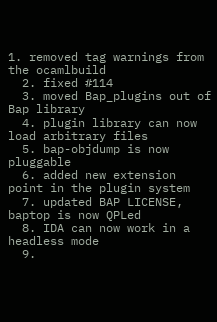1. removed tag warnings from the ocamlbuild
  2. fixed #114
  3. moved Bap_plugins out of Bap library
  4. plugin library can now load arbitrary files
  5. bap-objdump is now pluggable
  6. added new extension point in the plugin system
  7. updated BAP LICENSE, baptop is now QPLed
  8. IDA can now work in a headless mode
  9.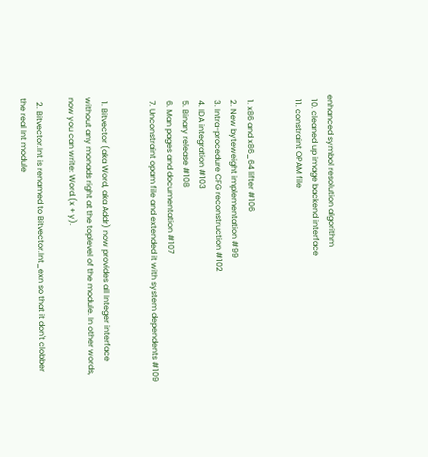enhanced symbol resolution algorithm
  10. cleaned up image backend interface
  11. constraint OPAM file


  1. x86 and x86_64 lifter #106
  2. New byteweight implementation #99
  3. Intra-procedure CFG reconstruction #102
  4. IDA integration #103
  5. Binary release #108
  6. Man pages and documentation #107
  7. Unconstraint opam file and extended it with system dependents #109


  1. Bitvector (aka Word, aka Addr) now provides all Integer interface without any monads right at the toplevel of the module. In other words, now you can write: Word.(x + y).

  2. Bitvector.Int is renamed to Bitvector.Int_exn so that it don't clobber the real Int module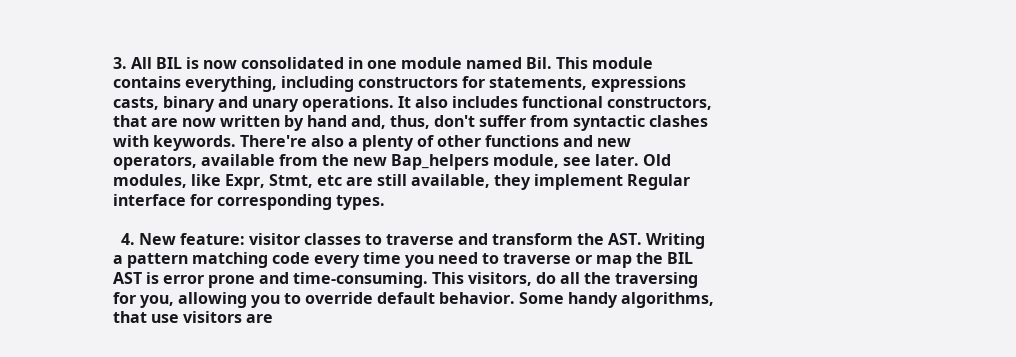3. All BIL is now consolidated in one module named Bil. This module contains everything, including constructors for statements, expressions casts, binary and unary operations. It also includes functional constructors, that are now written by hand and, thus, don't suffer from syntactic clashes with keywords. There're also a plenty of other functions and new operators, available from the new Bap_helpers module, see later. Old modules, like Expr, Stmt, etc are still available, they implement Regular interface for corresponding types.

  4. New feature: visitor classes to traverse and transform the AST. Writing a pattern matching code every time you need to traverse or map the BIL AST is error prone and time-consuming. This visitors, do all the traversing for you, allowing you to override default behavior. Some handy algorithms, that use visitors are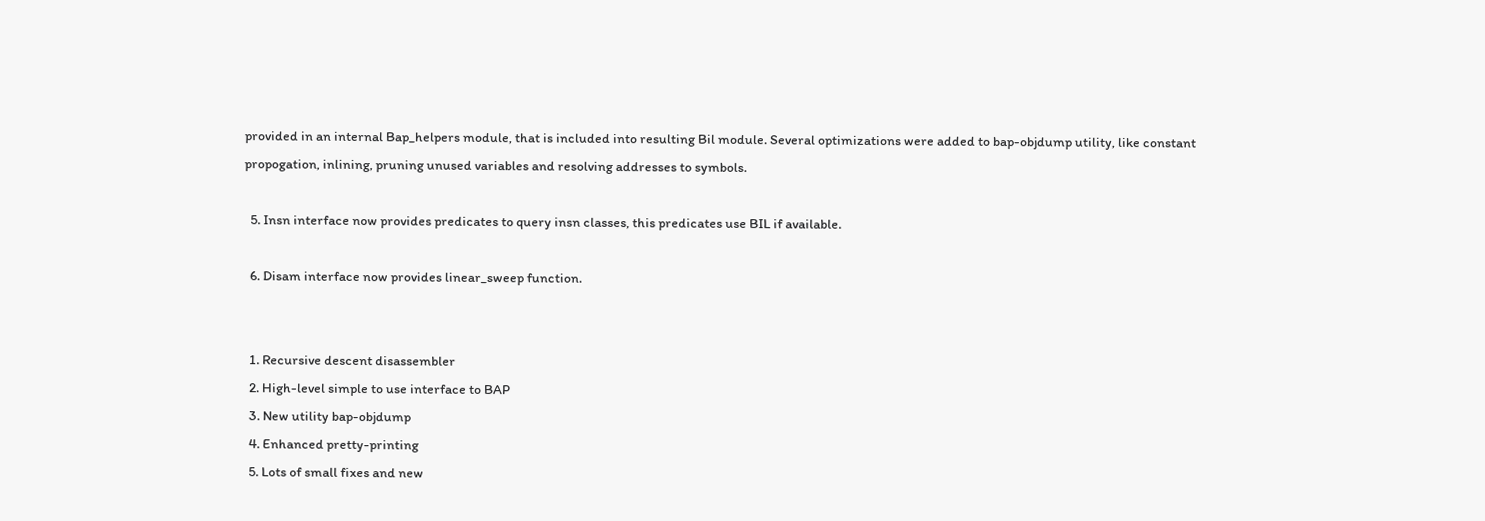provided in an internal Bap_helpers module, that is included into resulting Bil module. Several optimizations were added to bap-objdump utility, like constant propogation, inlining, pruning unused variables and resolving addresses to symbols.

  5. Insn interface now provides predicates to query insn classes, this predicates use BIL if available.

  6. Disam interface now provides linear_sweep function.


  1. Recursive descent disassembler
  2. High-level simple to use interface to BAP
  3. New utility bap-objdump
  4. Enhanced pretty-printing
  5. Lots of small fixes and new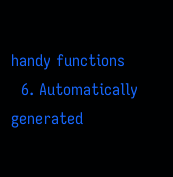handy functions
  6. Automatically generated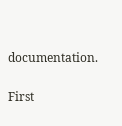documentation.


First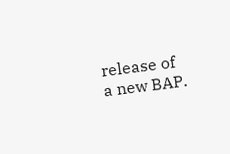release of a new BAP.